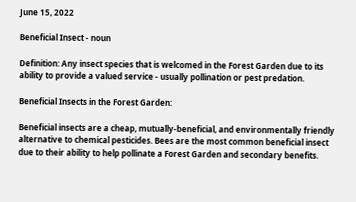June 15, 2022

Beneficial Insect - noun

Definition: Any insect species that is welcomed in the Forest Garden due to its ability to provide a valued service - usually pollination or pest predation.

Beneficial Insects in the Forest Garden:

Beneficial insects are a cheap, mutually-beneficial, and environmentally friendly alternative to chemical pesticides. Bees are the most common beneficial insect due to their ability to help pollinate a Forest Garden and secondary benefits.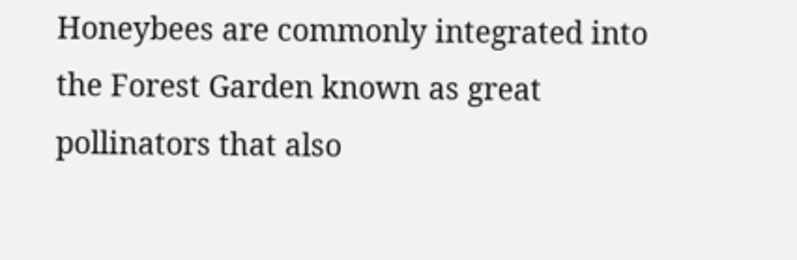Honeybees are commonly integrated into the Forest Garden known as great pollinators that also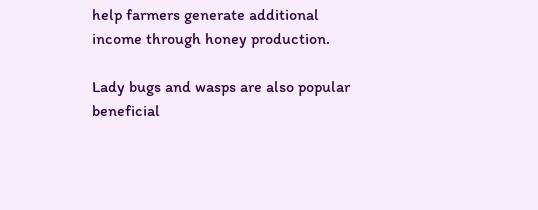help farmers generate additional income through honey production.

Lady bugs and wasps are also popular beneficial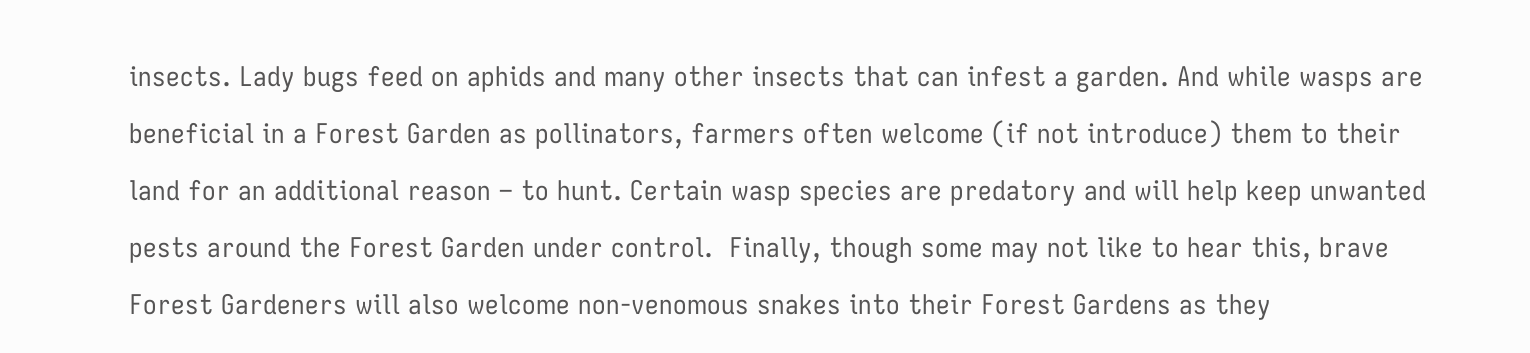insects. Lady bugs feed on aphids and many other insects that can infest a garden. And while wasps are beneficial in a Forest Garden as pollinators, farmers often welcome (if not introduce) them to their land for an additional reason – to hunt. Certain wasp species are predatory and will help keep unwanted pests around the Forest Garden under control.  Finally, though some may not like to hear this, brave Forest Gardeners will also welcome non-venomous snakes into their Forest Gardens as they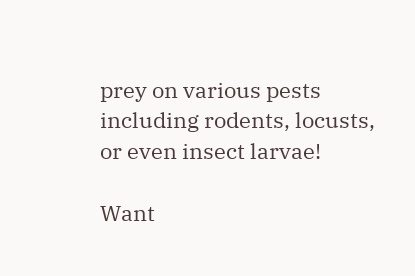prey on various pests including rodents, locusts, or even insect larvae!

Want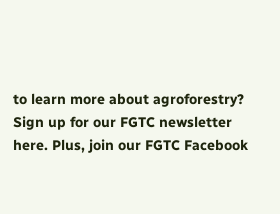to learn more about agroforestry? Sign up for our FGTC newsletter here. Plus, join our FGTC Facebook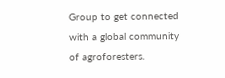Group to get connected with a global community of agroforesters.